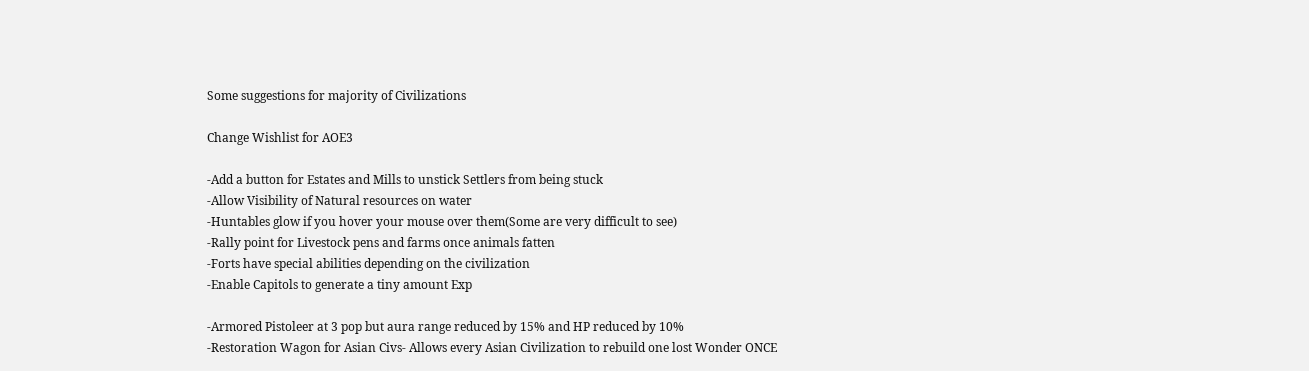Some suggestions for majority of Civilizations

Change Wishlist for AOE3

-Add a button for Estates and Mills to unstick Settlers from being stuck
-Allow Visibility of Natural resources on water
-Huntables glow if you hover your mouse over them(Some are very difficult to see)
-Rally point for Livestock pens and farms once animals fatten
-Forts have special abilities depending on the civilization
-Enable Capitols to generate a tiny amount Exp

-Armored Pistoleer at 3 pop but aura range reduced by 15% and HP reduced by 10%
-Restoration Wagon for Asian Civs- Allows every Asian Civilization to rebuild one lost Wonder ONCE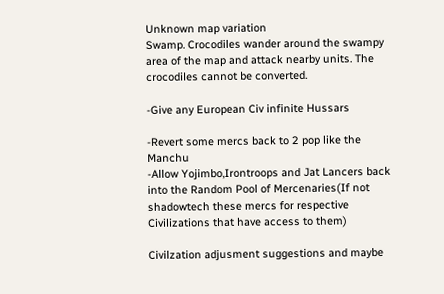Unknown map variation
Swamp. Crocodiles wander around the swampy area of the map and attack nearby units. The crocodiles cannot be converted.

-Give any European Civ infinite Hussars

-Revert some mercs back to 2 pop like the Manchu
-Allow Yojimbo,Irontroops and Jat Lancers back into the Random Pool of Mercenaries(If not shadowtech these mercs for respective Civilizations that have access to them)

Civilzation adjusment suggestions and maybe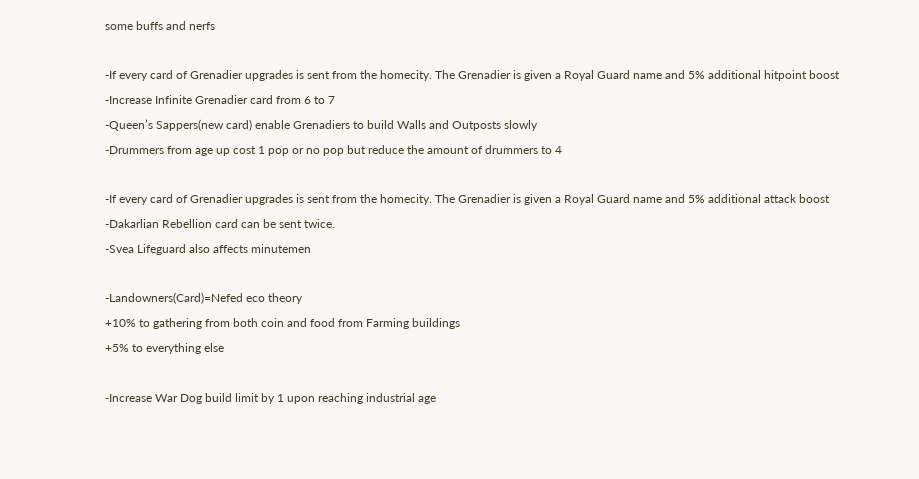some buffs and nerfs

-If every card of Grenadier upgrades is sent from the homecity. The Grenadier is given a Royal Guard name and 5% additional hitpoint boost
-Increase Infinite Grenadier card from 6 to 7
-Queen’s Sappers(new card) enable Grenadiers to build Walls and Outposts slowly
-Drummers from age up cost 1 pop or no pop but reduce the amount of drummers to 4

-If every card of Grenadier upgrades is sent from the homecity. The Grenadier is given a Royal Guard name and 5% additional attack boost
-Dakarlian Rebellion card can be sent twice.
-Svea Lifeguard also affects minutemen

-Landowners(Card)=Nefed eco theory
+10% to gathering from both coin and food from Farming buildings
+5% to everything else

-Increase War Dog build limit by 1 upon reaching industrial age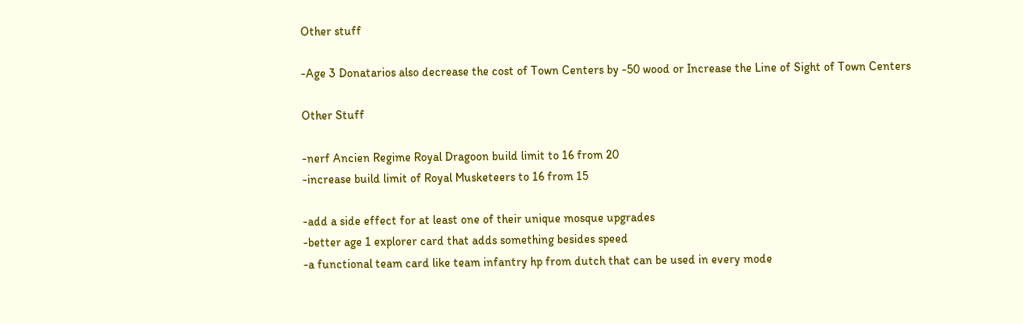Other stuff

-Age 3 Donatarios also decrease the cost of Town Centers by -50 wood or Increase the Line of Sight of Town Centers

Other Stuff

-nerf Ancien Regime Royal Dragoon build limit to 16 from 20
-increase build limit of Royal Musketeers to 16 from 15

-add a side effect for at least one of their unique mosque upgrades
-better age 1 explorer card that adds something besides speed
-a functional team card like team infantry hp from dutch that can be used in every mode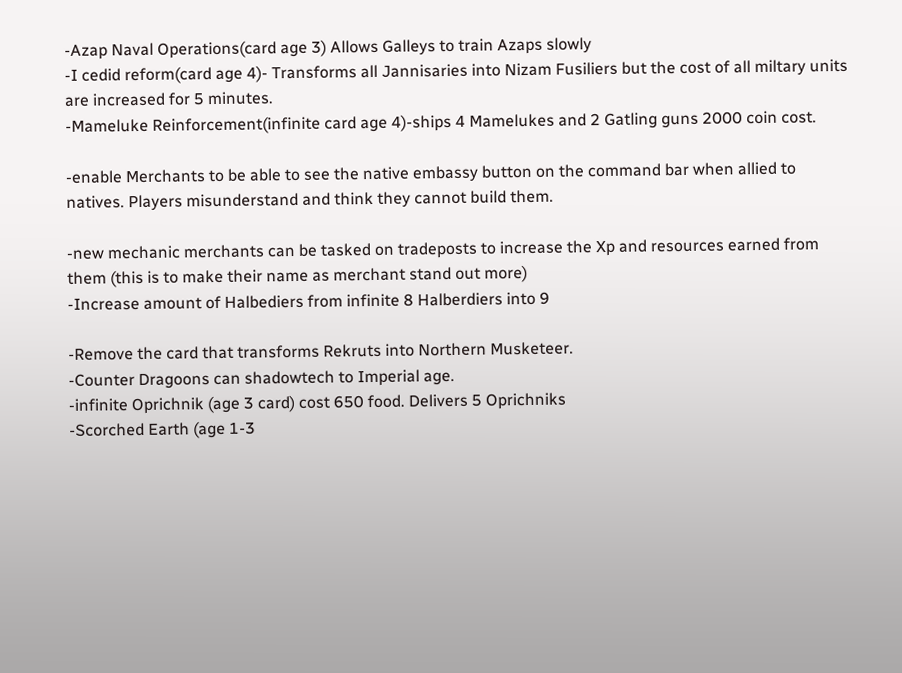-Azap Naval Operations(card age 3) Allows Galleys to train Azaps slowly
-I cedid reform(card age 4)- Transforms all Jannisaries into Nizam Fusiliers but the cost of all miltary units are increased for 5 minutes.
-Mameluke Reinforcement(infinite card age 4)-ships 4 Mamelukes and 2 Gatling guns 2000 coin cost.

-enable Merchants to be able to see the native embassy button on the command bar when allied to natives. Players misunderstand and think they cannot build them.

-new mechanic merchants can be tasked on tradeposts to increase the Xp and resources earned from them (this is to make their name as merchant stand out more)
-Increase amount of Halbediers from infinite 8 Halberdiers into 9

-Remove the card that transforms Rekruts into Northern Musketeer.
-Counter Dragoons can shadowtech to Imperial age.
-infinite Oprichnik (age 3 card) cost 650 food. Delivers 5 Oprichniks
-Scorched Earth (age 1-3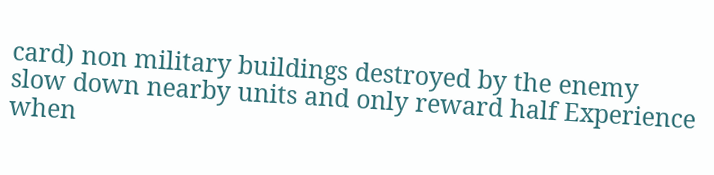card) non military buildings destroyed by the enemy slow down nearby units and only reward half Experience when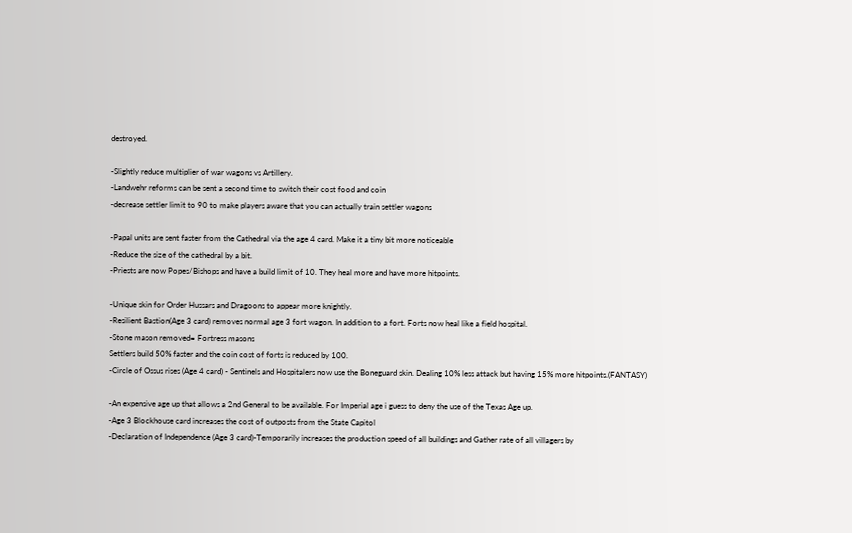destroyed.

-Slightly reduce multiplier of war wagons vs Artillery.
-Landwehr reforms can be sent a second time to switch their cost food and coin
-decrease settler limit to 90 to make players aware that you can actually train settler wagons

-Papal units are sent faster from the Cathedral via the age 4 card. Make it a tiny bit more noticeable
-Reduce the size of the cathedral by a bit.
-Priests are now Popes/Bishops and have a build limit of 10. They heal more and have more hitpoints.

-Unique skin for Order Hussars and Dragoons to appear more knightly.
-Resilient Bastion(Age 3 card) removes normal age 3 fort wagon. In addition to a fort. Forts now heal like a field hospital.
-Stone mason removed= Fortress masons
Settlers build 50% faster and the coin cost of forts is reduced by 100.
-Circle of Ossus rises (Age 4 card) - Sentinels and Hospitalers now use the Boneguard skin. Dealing 10% less attack but having 15% more hitpoints.(FANTASY)

-An expensive age up that allows a 2nd General to be available. For Imperial age i guess to deny the use of the Texas Age up.
-Age 3 Blockhouse card increases the cost of outposts from the State Capitol
-Declaration of Independence (Age 3 card)-Temporarily increases the production speed of all buildings and Gather rate of all villagers by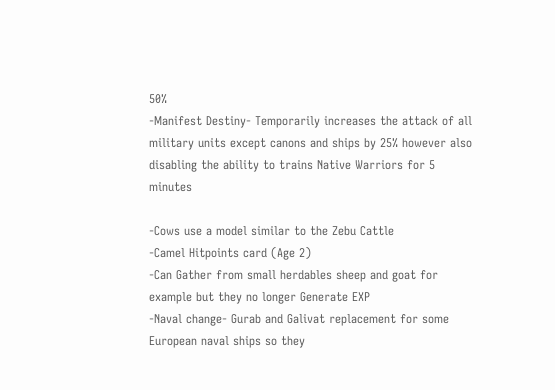50%
-Manifest Destiny- Temporarily increases the attack of all military units except canons and ships by 25% however also disabling the ability to trains Native Warriors for 5 minutes

-Cows use a model similar to the Zebu Cattle
-Camel Hitpoints card (Age 2)
-Can Gather from small herdables sheep and goat for example but they no longer Generate EXP
-Naval change- Gurab and Galivat replacement for some European naval ships so they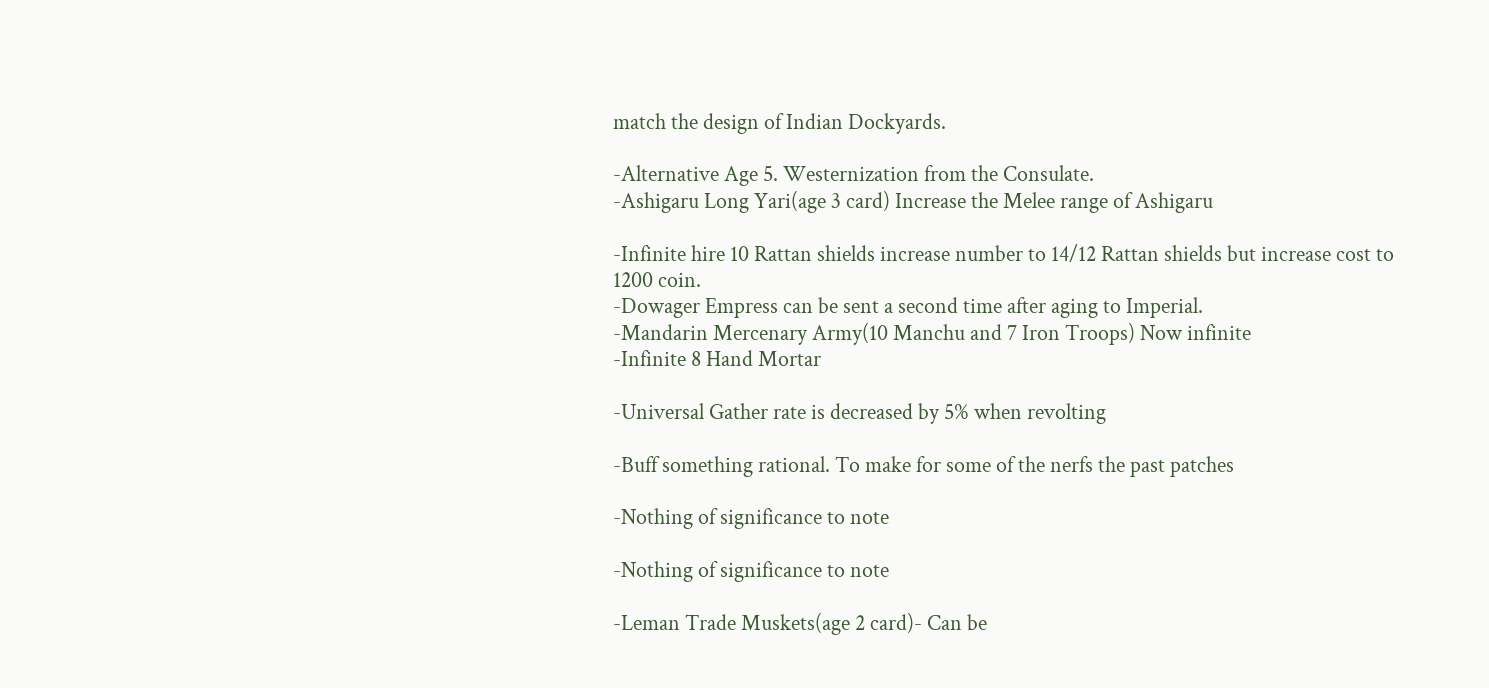match the design of Indian Dockyards.

-Alternative Age 5. Westernization from the Consulate.
-Ashigaru Long Yari(age 3 card) Increase the Melee range of Ashigaru

-Infinite hire 10 Rattan shields increase number to 14/12 Rattan shields but increase cost to 1200 coin.
-Dowager Empress can be sent a second time after aging to Imperial.
-Mandarin Mercenary Army(10 Manchu and 7 Iron Troops) Now infinite
-Infinite 8 Hand Mortar

-Universal Gather rate is decreased by 5% when revolting

-Buff something rational. To make for some of the nerfs the past patches

-Nothing of significance to note

-Nothing of significance to note

-Leman Trade Muskets(age 2 card)- Can be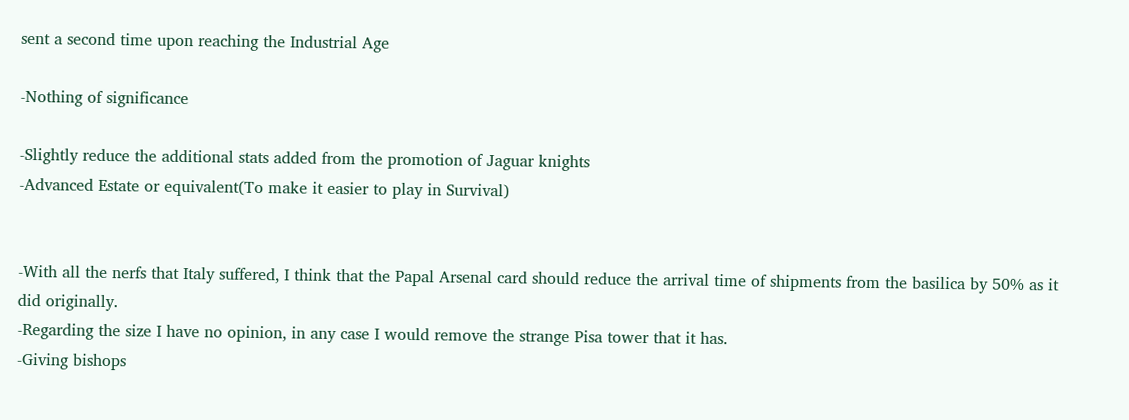sent a second time upon reaching the Industrial Age

-Nothing of significance

-Slightly reduce the additional stats added from the promotion of Jaguar knights
-Advanced Estate or equivalent(To make it easier to play in Survival)


-With all the nerfs that Italy suffered, I think that the Papal Arsenal card should reduce the arrival time of shipments from the basilica by 50% as it did originally.
-Regarding the size I have no opinion, in any case I would remove the strange Pisa tower that it has.
-Giving bishops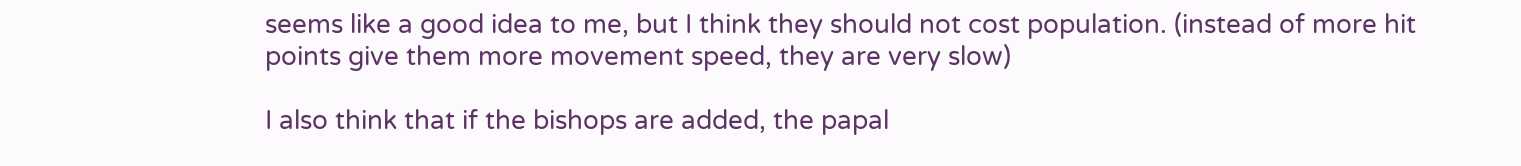seems like a good idea to me, but I think they should not cost population. (instead of more hit points give them more movement speed, they are very slow)

I also think that if the bishops are added, the papal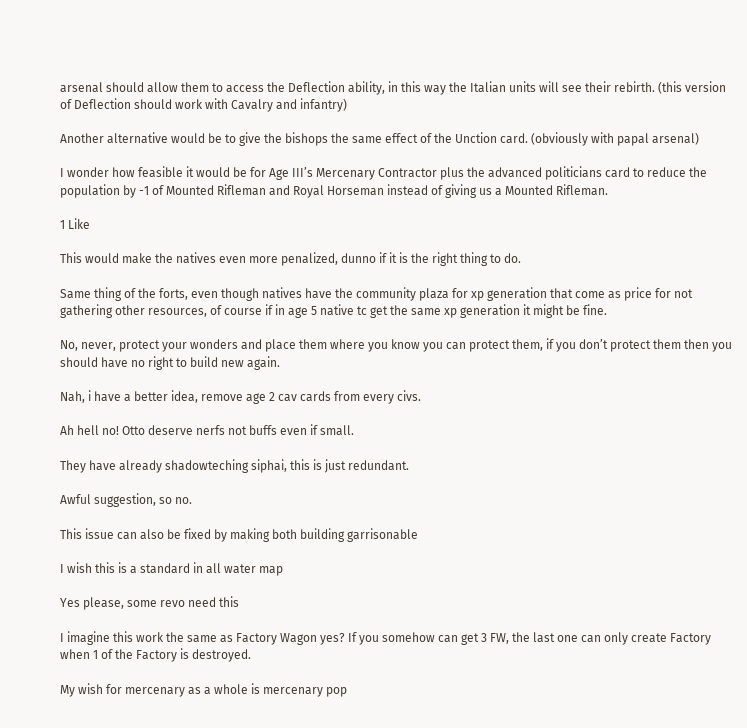arsenal should allow them to access the Deflection ability, in this way the Italian units will see their rebirth. (this version of Deflection should work with Cavalry and infantry)

Another alternative would be to give the bishops the same effect of the Unction card. (obviously with papal arsenal)

I wonder how feasible it would be for Age III’s Mercenary Contractor plus the advanced politicians card to reduce the population by -1 of Mounted Rifleman and Royal Horseman instead of giving us a Mounted Rifleman.

1 Like

This would make the natives even more penalized, dunno if it is the right thing to do.

Same thing of the forts, even though natives have the community plaza for xp generation that come as price for not gathering other resources, of course if in age 5 native tc get the same xp generation it might be fine.

No, never, protect your wonders and place them where you know you can protect them, if you don’t protect them then you should have no right to build new again.

Nah, i have a better idea, remove age 2 cav cards from every civs.

Ah hell no! Otto deserve nerfs not buffs even if small.

They have already shadowteching siphai, this is just redundant.

Awful suggestion, so no.

This issue can also be fixed by making both building garrisonable

I wish this is a standard in all water map

Yes please, some revo need this

I imagine this work the same as Factory Wagon yes? If you somehow can get 3 FW, the last one can only create Factory when 1 of the Factory is destroyed.

My wish for mercenary as a whole is mercenary pop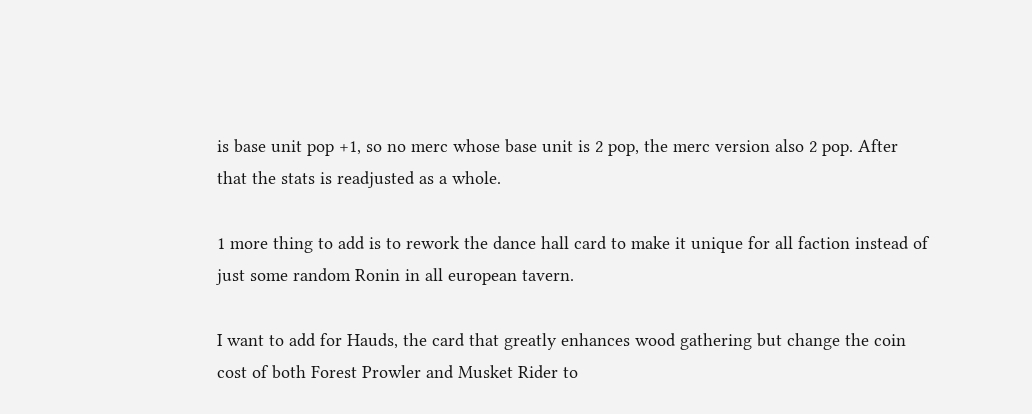is base unit pop +1, so no merc whose base unit is 2 pop, the merc version also 2 pop. After that the stats is readjusted as a whole.

1 more thing to add is to rework the dance hall card to make it unique for all faction instead of just some random Ronin in all european tavern.

I want to add for Hauds, the card that greatly enhances wood gathering but change the coin cost of both Forest Prowler and Musket Rider to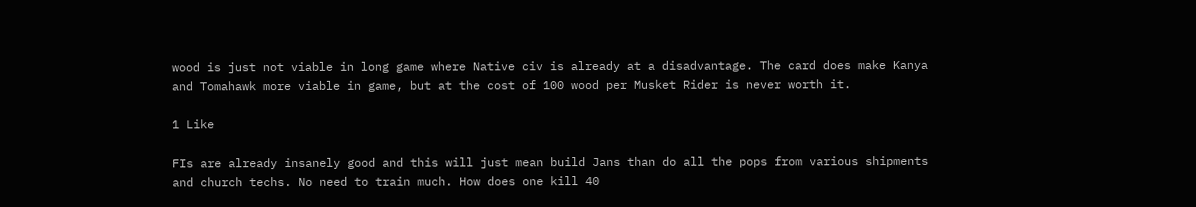wood is just not viable in long game where Native civ is already at a disadvantage. The card does make Kanya and Tomahawk more viable in game, but at the cost of 100 wood per Musket Rider is never worth it.

1 Like

FIs are already insanely good and this will just mean build Jans than do all the pops from various shipments and church techs. No need to train much. How does one kill 40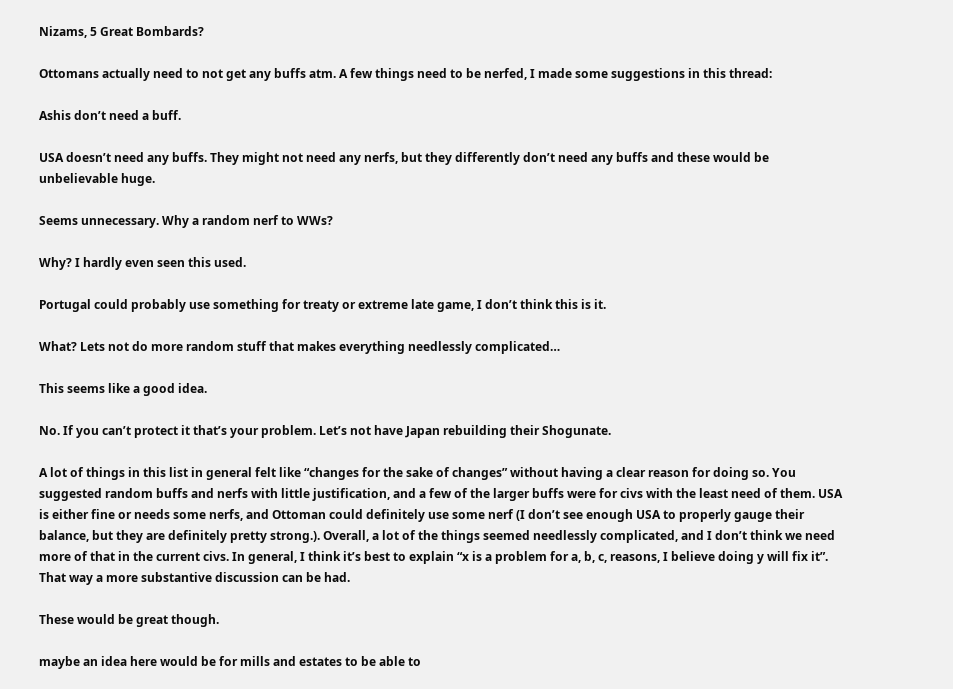Nizams, 5 Great Bombards?

Ottomans actually need to not get any buffs atm. A few things need to be nerfed, I made some suggestions in this thread:

Ashis don’t need a buff.

USA doesn’t need any buffs. They might not need any nerfs, but they differently don’t need any buffs and these would be unbelievable huge.

Seems unnecessary. Why a random nerf to WWs?

Why? I hardly even seen this used.

Portugal could probably use something for treaty or extreme late game, I don’t think this is it.

What? Lets not do more random stuff that makes everything needlessly complicated…

This seems like a good idea.

No. If you can’t protect it that’s your problem. Let’s not have Japan rebuilding their Shogunate.

A lot of things in this list in general felt like “changes for the sake of changes” without having a clear reason for doing so. You suggested random buffs and nerfs with little justification, and a few of the larger buffs were for civs with the least need of them. USA is either fine or needs some nerfs, and Ottoman could definitely use some nerf (I don’t see enough USA to properly gauge their balance, but they are definitely pretty strong.). Overall, a lot of the things seemed needlessly complicated, and I don’t think we need more of that in the current civs. In general, I think it’s best to explain “x is a problem for a, b, c, reasons, I believe doing y will fix it”. That way a more substantive discussion can be had.

These would be great though.

maybe an idea here would be for mills and estates to be able to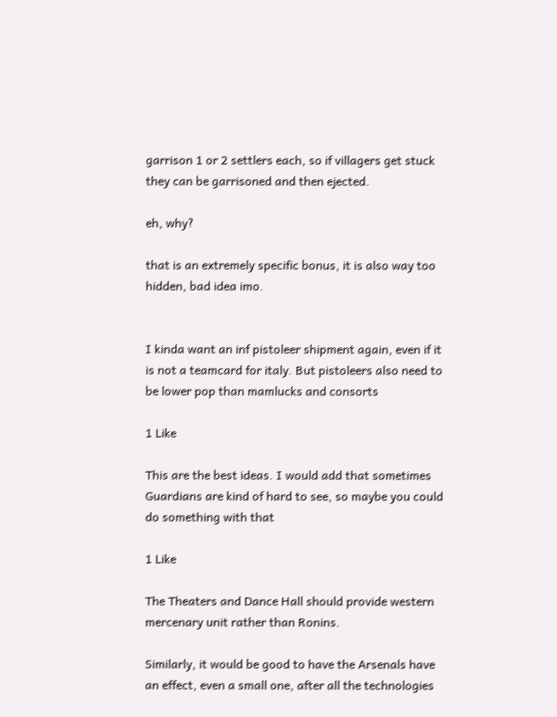garrison 1 or 2 settlers each, so if villagers get stuck they can be garrisoned and then ejected.

eh, why?

that is an extremely specific bonus, it is also way too hidden, bad idea imo.


I kinda want an inf pistoleer shipment again, even if it is not a teamcard for italy. But pistoleers also need to be lower pop than mamlucks and consorts

1 Like

This are the best ideas. I would add that sometimes Guardians are kind of hard to see, so maybe you could do something with that

1 Like

The Theaters and Dance Hall should provide western mercenary unit rather than Ronins.

Similarly, it would be good to have the Arsenals have an effect, even a small one, after all the technologies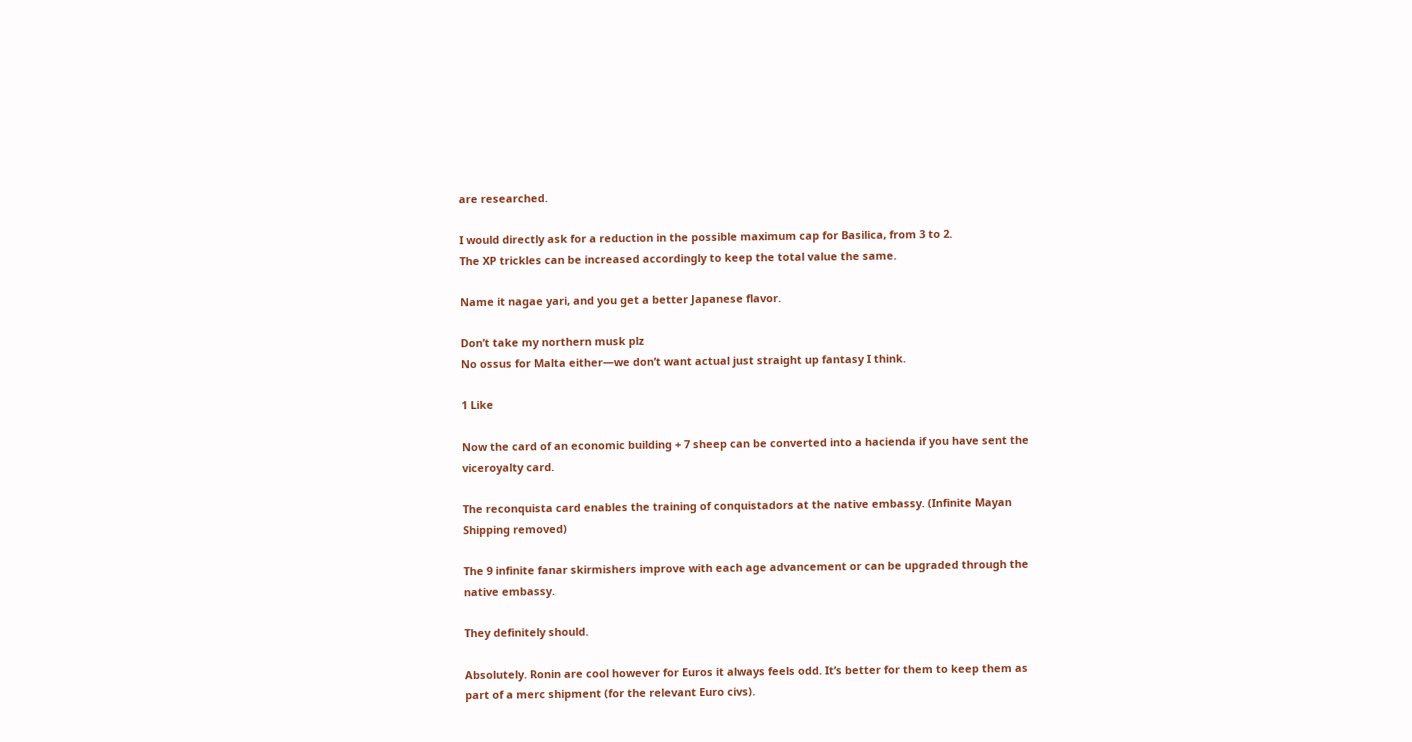are researched.

I would directly ask for a reduction in the possible maximum cap for Basilica, from 3 to 2.
The XP trickles can be increased accordingly to keep the total value the same.

Name it nagae yari, and you get a better Japanese flavor.

Don’t take my northern musk plz
No ossus for Malta either—we don’t want actual just straight up fantasy I think.

1 Like

Now the card of an economic building + 7 sheep can be converted into a hacienda if you have sent the viceroyalty card.

The reconquista card enables the training of conquistadors at the native embassy. (Infinite Mayan Shipping removed)

The 9 infinite fanar skirmishers improve with each age advancement or can be upgraded through the native embassy.

They definitely should.

Absolutely. Ronin are cool however for Euros it always feels odd. It’s better for them to keep them as part of a merc shipment (for the relevant Euro civs).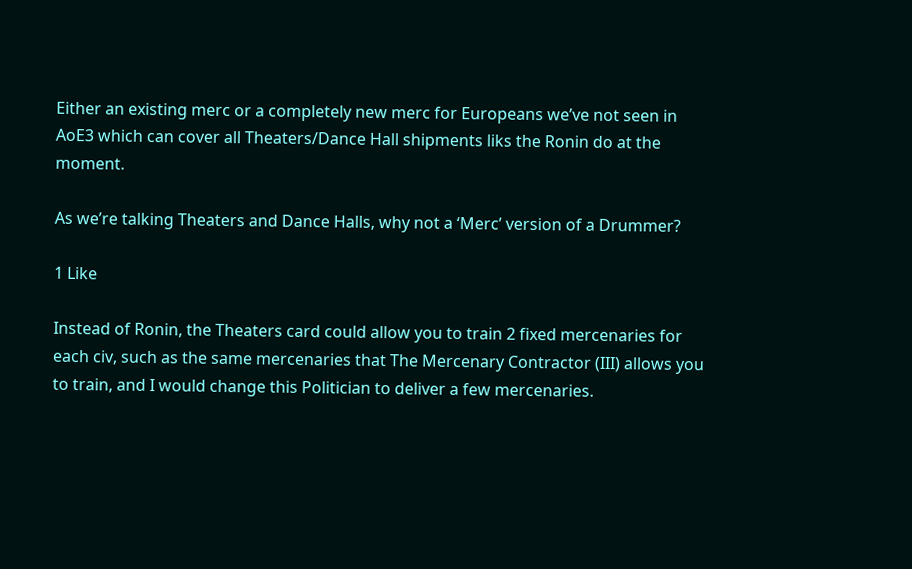Either an existing merc or a completely new merc for Europeans we’ve not seen in AoE3 which can cover all Theaters/Dance Hall shipments liks the Ronin do at the moment.

As we’re talking Theaters and Dance Halls, why not a ‘Merc’ version of a Drummer?

1 Like

Instead of Ronin, the Theaters card could allow you to train 2 fixed mercenaries for each civ, such as the same mercenaries that The Mercenary Contractor (III) allows you to train, and I would change this Politician to deliver a few mercenaries.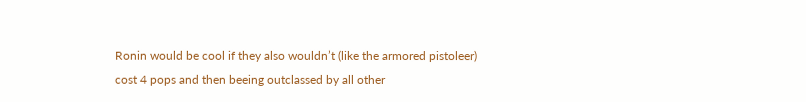Ronin would be cool if they also wouldn’t (like the armored pistoleer) cost 4 pops and then beeing outclassed by all other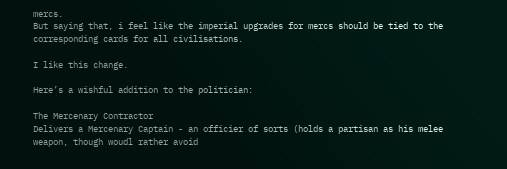mercs.
But saying that, i feel like the imperial upgrades for mercs should be tied to the corresponding cards for all civilisations.

I like this change.

Here’s a wishful addition to the politician:

The Mercenary Contractor
Delivers a Mercenary Captain - an officier of sorts (holds a partisan as his melee weapon, though woudl rather avoid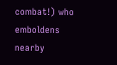combat!) who emboldens nearby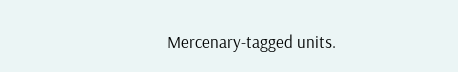Mercenary-tagged units.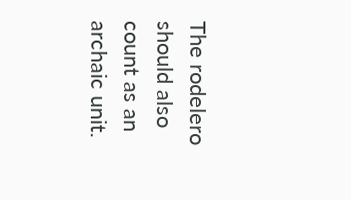The rodelero should also count as an archaic unit.